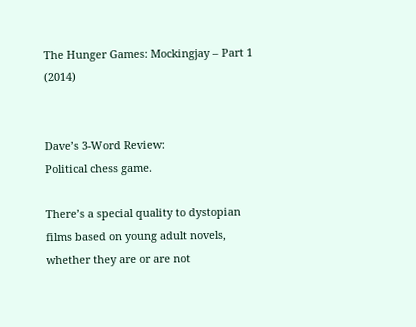The Hunger Games: Mockingjay – Part 1 (2014)


Dave’s 3-Word Review:
Political chess game.

There’s a special quality to dystopian films based on young adult novels, whether they are or are not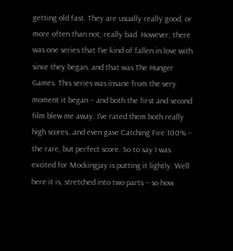getting old fast. They are usually really good, or more often than not, really bad. However, there was one series that I’ve kind of fallen in love with since they began, and that was The Hunger Games. This series was insane from the very moment it began – and both the first and second film blew me away. I’ve rated them both really high scores…and even gave Catching Fire 100% – the rare, but perfect score. So to say I was excited for Mockingjay is putting it lightly. Well here it is, stretched into two parts – so how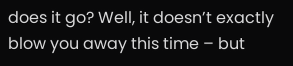does it go? Well, it doesn’t exactly blow you away this time – but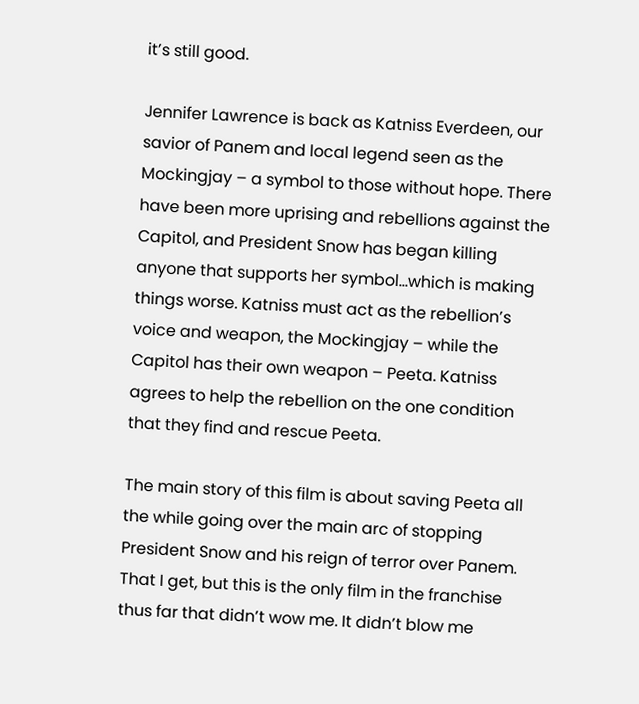it’s still good.

Jennifer Lawrence is back as Katniss Everdeen, our savior of Panem and local legend seen as the Mockingjay – a symbol to those without hope. There have been more uprising and rebellions against the Capitol, and President Snow has began killing anyone that supports her symbol…which is making things worse. Katniss must act as the rebellion’s voice and weapon, the Mockingjay – while the Capitol has their own weapon – Peeta. Katniss agrees to help the rebellion on the one condition that they find and rescue Peeta.

The main story of this film is about saving Peeta all the while going over the main arc of stopping President Snow and his reign of terror over Panem. That I get, but this is the only film in the franchise thus far that didn’t wow me. It didn’t blow me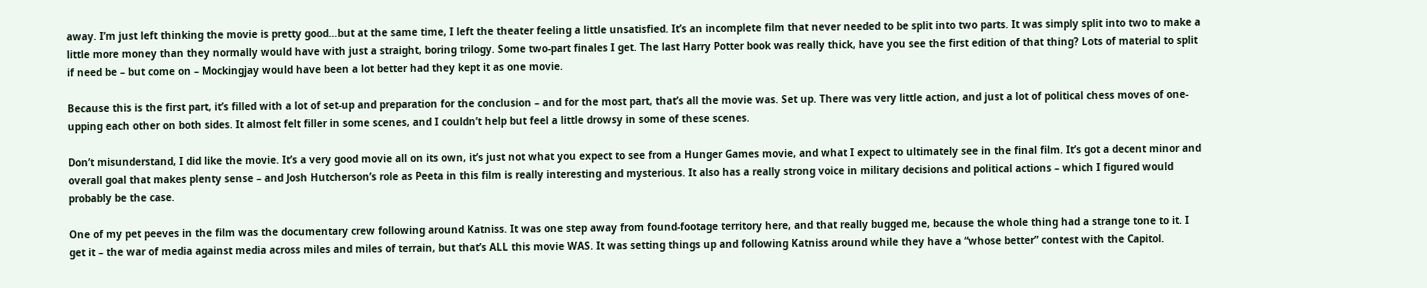away. I’m just left thinking the movie is pretty good…but at the same time, I left the theater feeling a little unsatisfied. It’s an incomplete film that never needed to be split into two parts. It was simply split into two to make a little more money than they normally would have with just a straight, boring trilogy. Some two-part finales I get. The last Harry Potter book was really thick, have you see the first edition of that thing? Lots of material to split if need be – but come on – Mockingjay would have been a lot better had they kept it as one movie.

Because this is the first part, it’s filled with a lot of set-up and preparation for the conclusion – and for the most part, that’s all the movie was. Set up. There was very little action, and just a lot of political chess moves of one-upping each other on both sides. It almost felt filler in some scenes, and I couldn’t help but feel a little drowsy in some of these scenes.

Don’t misunderstand, I did like the movie. It’s a very good movie all on its own, it’s just not what you expect to see from a Hunger Games movie, and what I expect to ultimately see in the final film. It’s got a decent minor and overall goal that makes plenty sense – and Josh Hutcherson’s role as Peeta in this film is really interesting and mysterious. It also has a really strong voice in military decisions and political actions – which I figured would probably be the case.

One of my pet peeves in the film was the documentary crew following around Katniss. It was one step away from found-footage territory here, and that really bugged me, because the whole thing had a strange tone to it. I get it – the war of media against media across miles and miles of terrain, but that’s ALL this movie WAS. It was setting things up and following Katniss around while they have a “whose better” contest with the Capitol.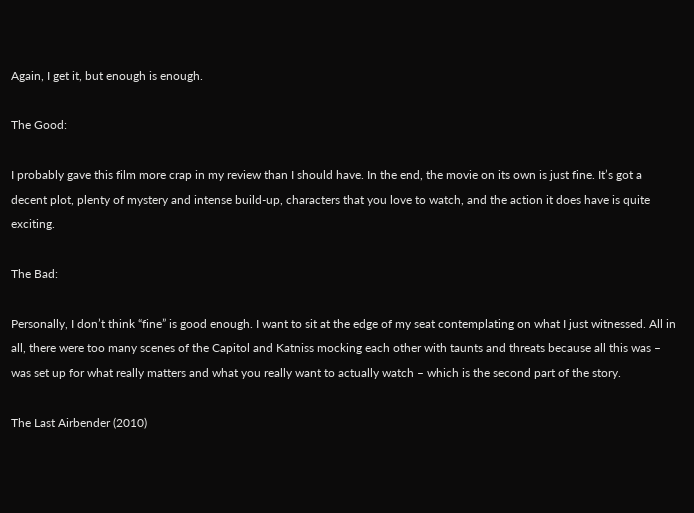Again, I get it, but enough is enough.

The Good:

I probably gave this film more crap in my review than I should have. In the end, the movie on its own is just fine. It’s got a decent plot, plenty of mystery and intense build-up, characters that you love to watch, and the action it does have is quite exciting.

The Bad:

Personally, I don’t think “fine” is good enough. I want to sit at the edge of my seat contemplating on what I just witnessed. All in all, there were too many scenes of the Capitol and Katniss mocking each other with taunts and threats because all this was – was set up for what really matters and what you really want to actually watch – which is the second part of the story.

The Last Airbender (2010)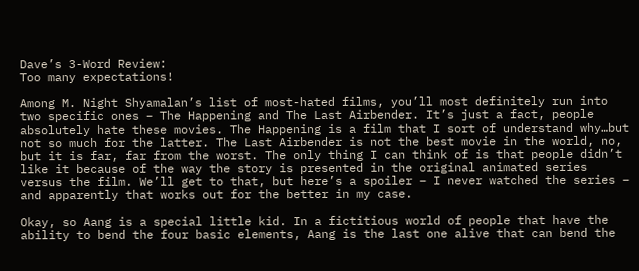Dave’s 3-Word Review:
Too many expectations!

Among M. Night Shyamalan’s list of most-hated films, you’ll most definitely run into two specific ones – The Happening and The Last Airbender. It’s just a fact, people absolutely hate these movies. The Happening is a film that I sort of understand why…but not so much for the latter. The Last Airbender is not the best movie in the world, no, but it is far, far from the worst. The only thing I can think of is that people didn’t like it because of the way the story is presented in the original animated series versus the film. We’ll get to that, but here’s a spoiler – I never watched the series – and apparently that works out for the better in my case.

Okay, so Aang is a special little kid. In a fictitious world of people that have the ability to bend the four basic elements, Aang is the last one alive that can bend the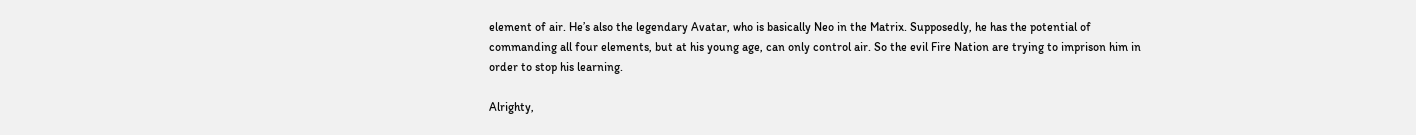element of air. He’s also the legendary Avatar, who is basically Neo in the Matrix. Supposedly, he has the potential of commanding all four elements, but at his young age, can only control air. So the evil Fire Nation are trying to imprison him in order to stop his learning.

Alrighty,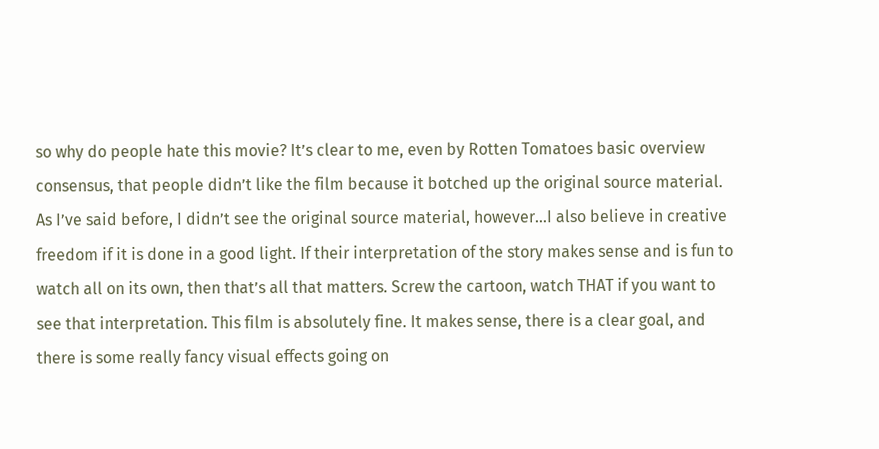so why do people hate this movie? It’s clear to me, even by Rotten Tomatoes basic overview consensus, that people didn’t like the film because it botched up the original source material. As I’ve said before, I didn’t see the original source material, however…I also believe in creative freedom if it is done in a good light. If their interpretation of the story makes sense and is fun to watch all on its own, then that’s all that matters. Screw the cartoon, watch THAT if you want to see that interpretation. This film is absolutely fine. It makes sense, there is a clear goal, and there is some really fancy visual effects going on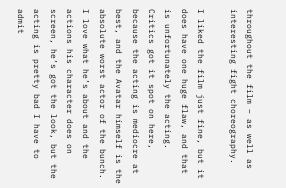throughout the film – as well as interesting fight choreography.

I liked the film just fine, but it does have one huge flaw, and that is unfortunately the acting. Critics got it spot on here, because the acting is mediocre at best, and the Avatar himself is the absolute worst actor of the bunch. I love what he’s about and the actions his character does on screen, he’s got the look, but the acting is pretty bad I have to admit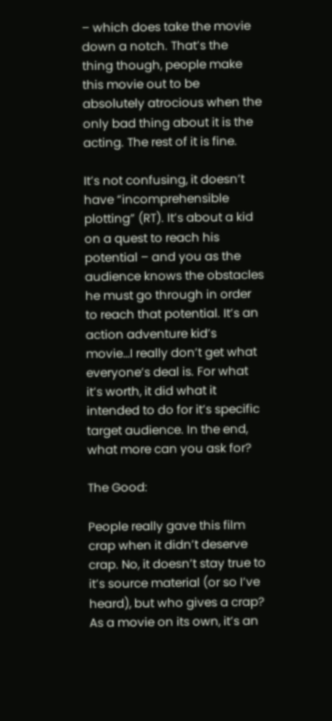– which does take the movie down a notch. That’s the thing though, people make this movie out to be absolutely atrocious when the only bad thing about it is the acting. The rest of it is fine.

It’s not confusing, it doesn’t have “incomprehensible plotting” (RT). It’s about a kid on a quest to reach his potential – and you as the audience knows the obstacles he must go through in order to reach that potential. It’s an action adventure kid’s movie…I really don’t get what everyone’s deal is. For what it’s worth, it did what it intended to do for it’s specific target audience. In the end, what more can you ask for?

The Good:

People really gave this film crap when it didn’t deserve crap. No, it doesn’t stay true to it’s source material (or so I’ve heard), but who gives a crap? As a movie on its own, it’s an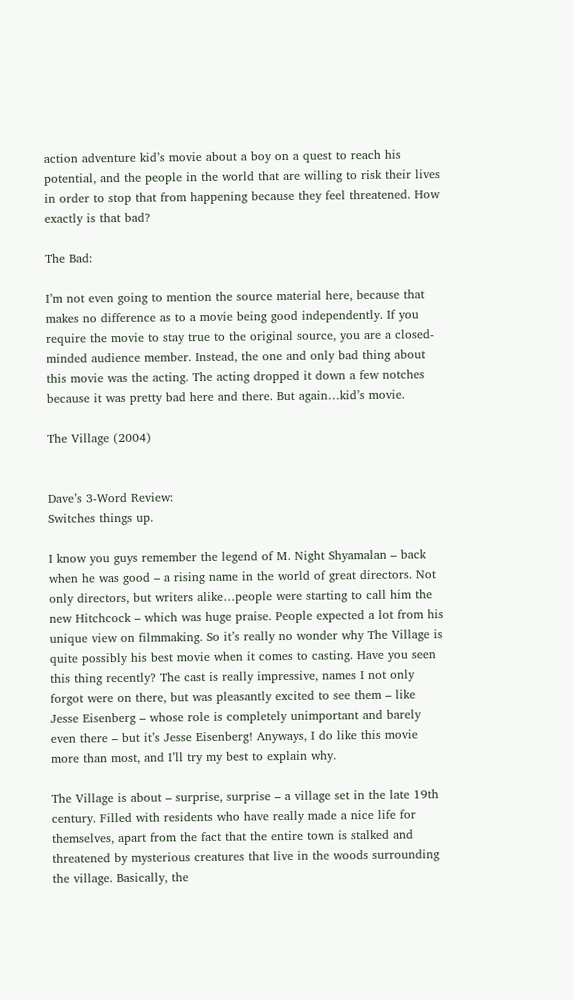action adventure kid’s movie about a boy on a quest to reach his potential, and the people in the world that are willing to risk their lives in order to stop that from happening because they feel threatened. How exactly is that bad?

The Bad:

I’m not even going to mention the source material here, because that makes no difference as to a movie being good independently. If you require the movie to stay true to the original source, you are a closed-minded audience member. Instead, the one and only bad thing about this movie was the acting. The acting dropped it down a few notches because it was pretty bad here and there. But again…kid’s movie.

The Village (2004)


Dave’s 3-Word Review:
Switches things up.

I know you guys remember the legend of M. Night Shyamalan – back when he was good – a rising name in the world of great directors. Not only directors, but writers alike…people were starting to call him the new Hitchcock – which was huge praise. People expected a lot from his unique view on filmmaking. So it’s really no wonder why The Village is quite possibly his best movie when it comes to casting. Have you seen this thing recently? The cast is really impressive, names I not only forgot were on there, but was pleasantly excited to see them – like Jesse Eisenberg – whose role is completely unimportant and barely even there – but it’s Jesse Eisenberg! Anyways, I do like this movie more than most, and I’ll try my best to explain why.

The Village is about – surprise, surprise – a village set in the late 19th century. Filled with residents who have really made a nice life for themselves, apart from the fact that the entire town is stalked and threatened by mysterious creatures that live in the woods surrounding the village. Basically, the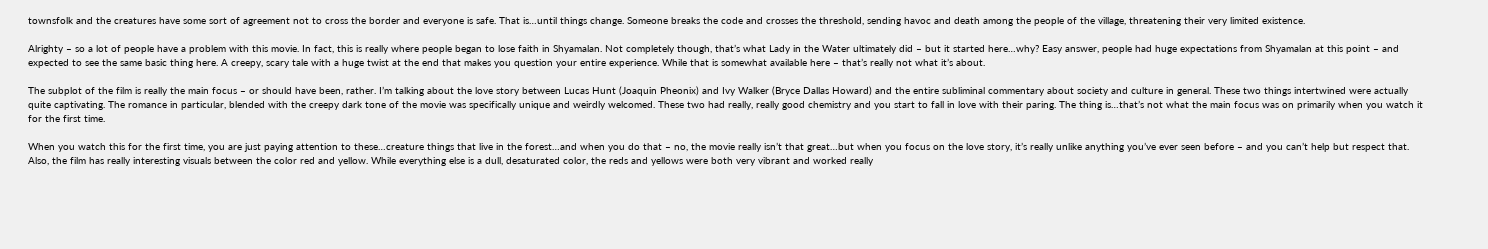townsfolk and the creatures have some sort of agreement not to cross the border and everyone is safe. That is…until things change. Someone breaks the code and crosses the threshold, sending havoc and death among the people of the village, threatening their very limited existence.

Alrighty – so a lot of people have a problem with this movie. In fact, this is really where people began to lose faith in Shyamalan. Not completely though, that’s what Lady in the Water ultimately did – but it started here…why? Easy answer, people had huge expectations from Shyamalan at this point – and expected to see the same basic thing here. A creepy, scary tale with a huge twist at the end that makes you question your entire experience. While that is somewhat available here – that’s really not what it’s about.

The subplot of the film is really the main focus – or should have been, rather. I’m talking about the love story between Lucas Hunt (Joaquin Pheonix) and Ivy Walker (Bryce Dallas Howard) and the entire subliminal commentary about society and culture in general. These two things intertwined were actually quite captivating. The romance in particular, blended with the creepy dark tone of the movie was specifically unique and weirdly welcomed. These two had really, really good chemistry and you start to fall in love with their paring. The thing is…that’s not what the main focus was on primarily when you watch it for the first time.

When you watch this for the first time, you are just paying attention to these…creature things that live in the forest…and when you do that – no, the movie really isn’t that great…but when you focus on the love story, it’s really unlike anything you’ve ever seen before – and you can’t help but respect that. Also, the film has really interesting visuals between the color red and yellow. While everything else is a dull, desaturated color, the reds and yellows were both very vibrant and worked really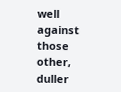well against those other, duller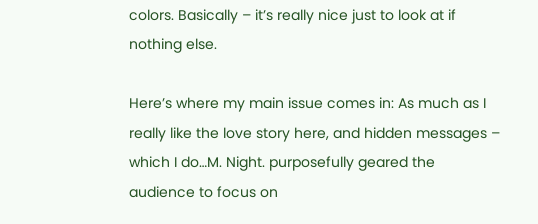colors. Basically – it’s really nice just to look at if nothing else.

Here’s where my main issue comes in: As much as I really like the love story here, and hidden messages – which I do…M. Night. purposefully geared the audience to focus on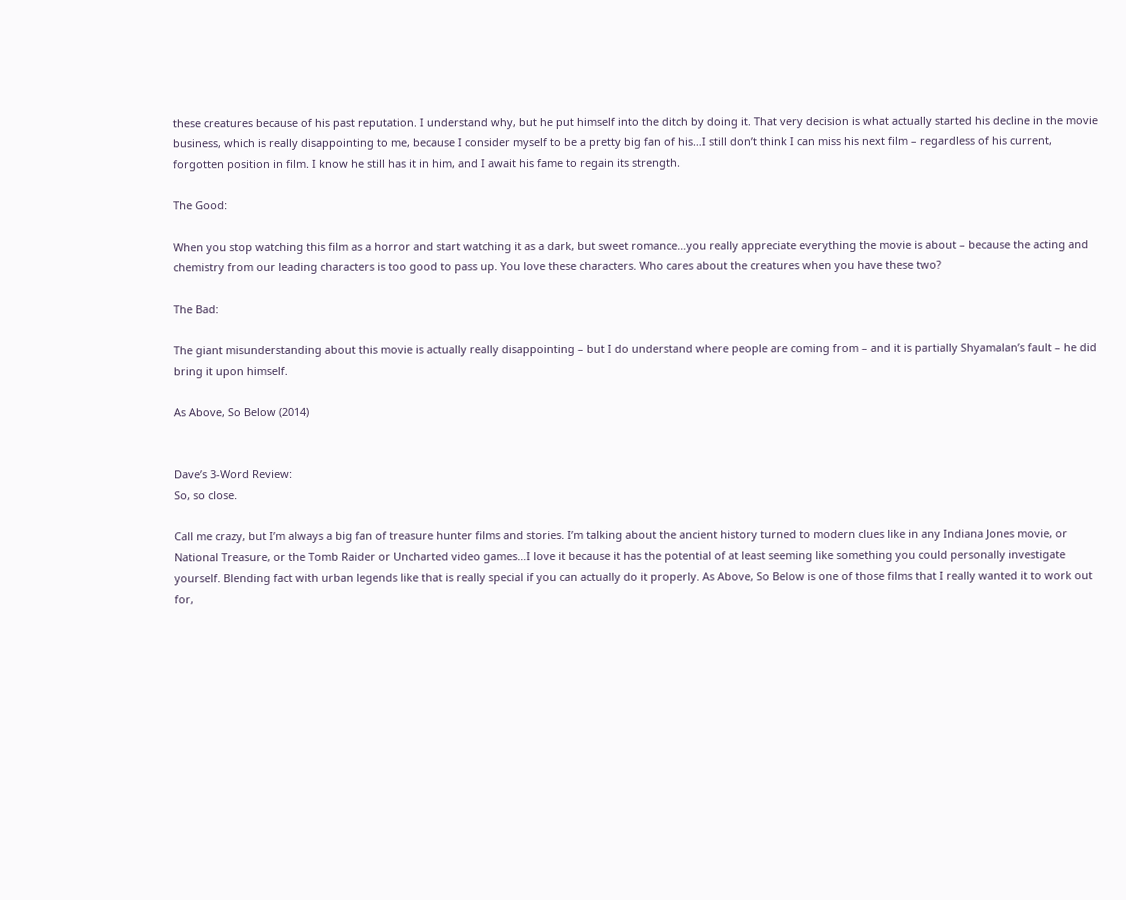these creatures because of his past reputation. I understand why, but he put himself into the ditch by doing it. That very decision is what actually started his decline in the movie business, which is really disappointing to me, because I consider myself to be a pretty big fan of his…I still don’t think I can miss his next film – regardless of his current, forgotten position in film. I know he still has it in him, and I await his fame to regain its strength.

The Good:

When you stop watching this film as a horror and start watching it as a dark, but sweet romance…you really appreciate everything the movie is about – because the acting and chemistry from our leading characters is too good to pass up. You love these characters. Who cares about the creatures when you have these two?

The Bad:

The giant misunderstanding about this movie is actually really disappointing – but I do understand where people are coming from – and it is partially Shyamalan’s fault – he did bring it upon himself.

As Above, So Below (2014)


Dave’s 3-Word Review:
So, so close.

Call me crazy, but I’m always a big fan of treasure hunter films and stories. I’m talking about the ancient history turned to modern clues like in any Indiana Jones movie, or National Treasure, or the Tomb Raider or Uncharted video games…I love it because it has the potential of at least seeming like something you could personally investigate yourself. Blending fact with urban legends like that is really special if you can actually do it properly. As Above, So Below is one of those films that I really wanted it to work out for,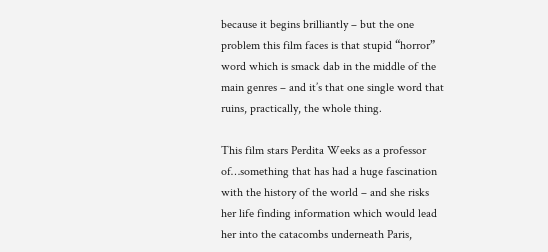because it begins brilliantly – but the one problem this film faces is that stupid “horror” word which is smack dab in the middle of the main genres – and it’s that one single word that ruins, practically, the whole thing.

This film stars Perdita Weeks as a professor of…something that has had a huge fascination with the history of the world – and she risks her life finding information which would lead her into the catacombs underneath Paris,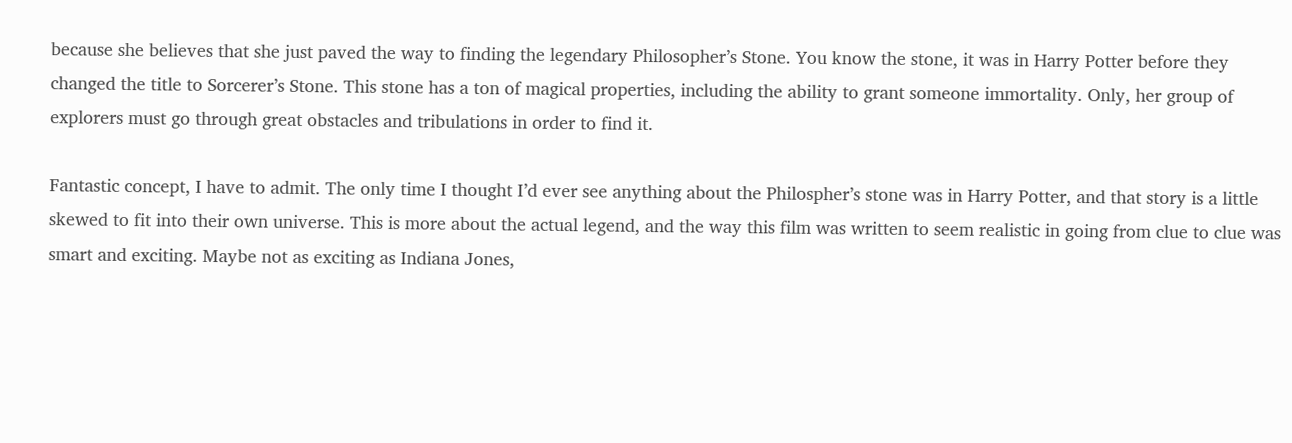because she believes that she just paved the way to finding the legendary Philosopher’s Stone. You know the stone, it was in Harry Potter before they changed the title to Sorcerer’s Stone. This stone has a ton of magical properties, including the ability to grant someone immortality. Only, her group of explorers must go through great obstacles and tribulations in order to find it.

Fantastic concept, I have to admit. The only time I thought I’d ever see anything about the Philospher’s stone was in Harry Potter, and that story is a little skewed to fit into their own universe. This is more about the actual legend, and the way this film was written to seem realistic in going from clue to clue was smart and exciting. Maybe not as exciting as Indiana Jones,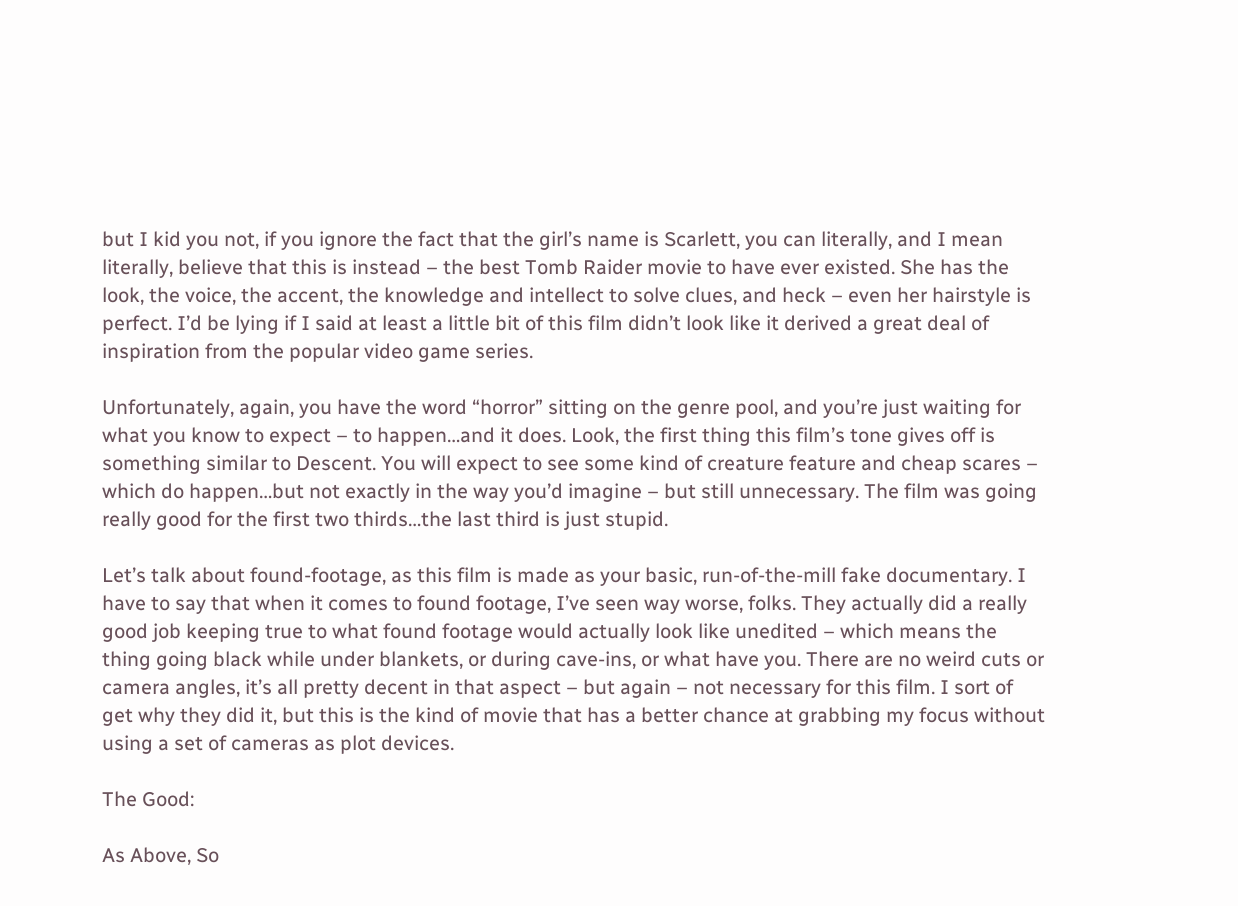but I kid you not, if you ignore the fact that the girl’s name is Scarlett, you can literally, and I mean literally, believe that this is instead – the best Tomb Raider movie to have ever existed. She has the look, the voice, the accent, the knowledge and intellect to solve clues, and heck – even her hairstyle is perfect. I’d be lying if I said at least a little bit of this film didn’t look like it derived a great deal of inspiration from the popular video game series.

Unfortunately, again, you have the word “horror” sitting on the genre pool, and you’re just waiting for what you know to expect – to happen…and it does. Look, the first thing this film’s tone gives off is something similar to Descent. You will expect to see some kind of creature feature and cheap scares – which do happen…but not exactly in the way you’d imagine – but still unnecessary. The film was going really good for the first two thirds…the last third is just stupid.

Let’s talk about found-footage, as this film is made as your basic, run-of-the-mill fake documentary. I have to say that when it comes to found footage, I’ve seen way worse, folks. They actually did a really good job keeping true to what found footage would actually look like unedited – which means the thing going black while under blankets, or during cave-ins, or what have you. There are no weird cuts or camera angles, it’s all pretty decent in that aspect – but again – not necessary for this film. I sort of get why they did it, but this is the kind of movie that has a better chance at grabbing my focus without using a set of cameras as plot devices.

The Good:

As Above, So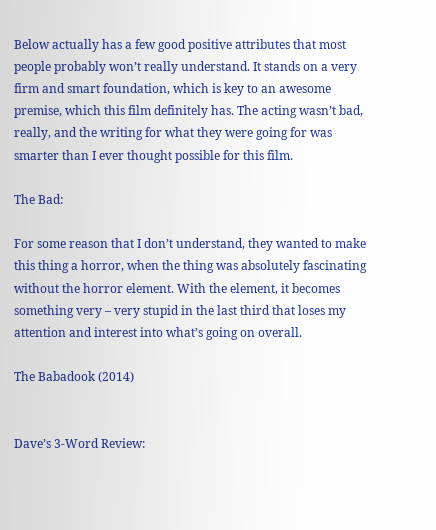Below actually has a few good positive attributes that most people probably won’t really understand. It stands on a very firm and smart foundation, which is key to an awesome premise, which this film definitely has. The acting wasn’t bad, really, and the writing for what they were going for was smarter than I ever thought possible for this film.

The Bad:

For some reason that I don’t understand, they wanted to make this thing a horror, when the thing was absolutely fascinating without the horror element. With the element, it becomes something very – very stupid in the last third that loses my attention and interest into what’s going on overall.

The Babadook (2014)


Dave’s 3-Word Review: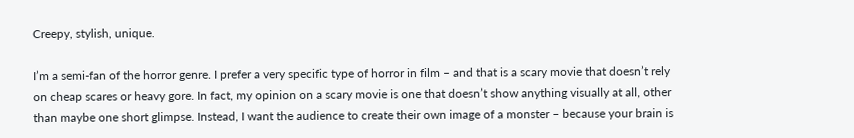Creepy, stylish, unique.

I’m a semi-fan of the horror genre. I prefer a very specific type of horror in film – and that is a scary movie that doesn’t rely on cheap scares or heavy gore. In fact, my opinion on a scary movie is one that doesn’t show anything visually at all, other than maybe one short glimpse. Instead, I want the audience to create their own image of a monster – because your brain is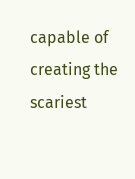capable of creating the scariest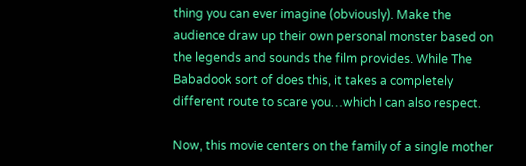thing you can ever imagine (obviously). Make the audience draw up their own personal monster based on the legends and sounds the film provides. While The Babadook sort of does this, it takes a completely different route to scare you…which I can also respect.

Now, this movie centers on the family of a single mother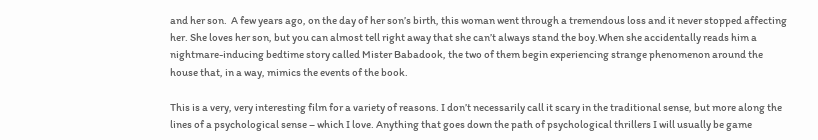and her son.  A few years ago, on the day of her son’s birth, this woman went through a tremendous loss and it never stopped affecting her. She loves her son, but you can almost tell right away that she can’t always stand the boy.When she accidentally reads him a nightmare-inducing bedtime story called Mister Babadook, the two of them begin experiencing strange phenomenon around the house that, in a way, mimics the events of the book.

This is a very, very interesting film for a variety of reasons. I don’t necessarily call it scary in the traditional sense, but more along the lines of a psychological sense – which I love. Anything that goes down the path of psychological thrillers I will usually be game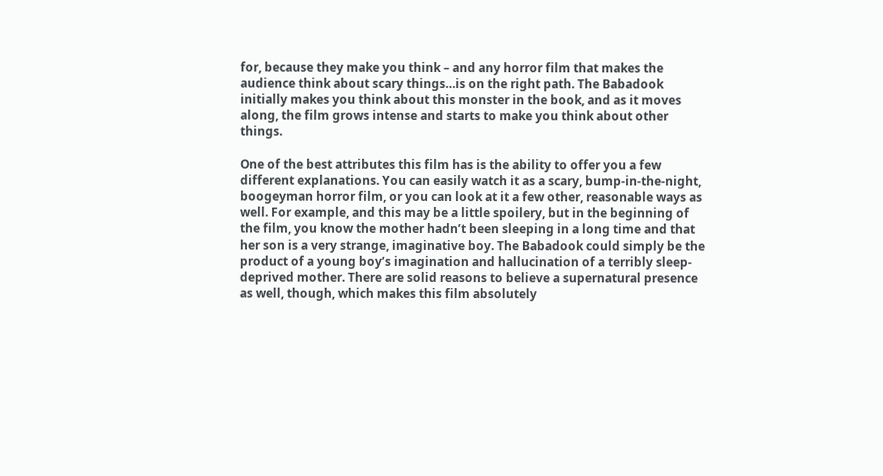for, because they make you think – and any horror film that makes the audience think about scary things…is on the right path. The Babadook initially makes you think about this monster in the book, and as it moves along, the film grows intense and starts to make you think about other things.

One of the best attributes this film has is the ability to offer you a few different explanations. You can easily watch it as a scary, bump-in-the-night, boogeyman horror film, or you can look at it a few other, reasonable ways as well. For example, and this may be a little spoilery, but in the beginning of the film, you know the mother hadn’t been sleeping in a long time and that her son is a very strange, imaginative boy. The Babadook could simply be the product of a young boy’s imagination and hallucination of a terribly sleep-deprived mother. There are solid reasons to believe a supernatural presence as well, though, which makes this film absolutely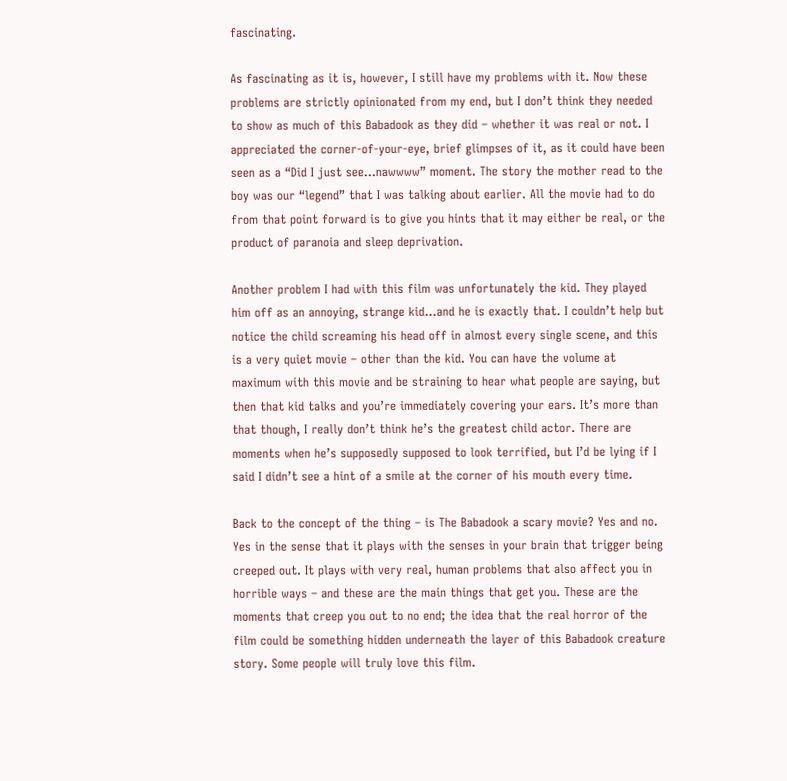fascinating.

As fascinating as it is, however, I still have my problems with it. Now these problems are strictly opinionated from my end, but I don’t think they needed to show as much of this Babadook as they did – whether it was real or not. I appreciated the corner-of-your-eye, brief glimpses of it, as it could have been seen as a “Did I just see…nawwww” moment. The story the mother read to the boy was our “legend” that I was talking about earlier. All the movie had to do from that point forward is to give you hints that it may either be real, or the product of paranoia and sleep deprivation.

Another problem I had with this film was unfortunately the kid. They played him off as an annoying, strange kid…and he is exactly that. I couldn’t help but notice the child screaming his head off in almost every single scene, and this is a very quiet movie – other than the kid. You can have the volume at maximum with this movie and be straining to hear what people are saying, but then that kid talks and you’re immediately covering your ears. It’s more than that though, I really don’t think he’s the greatest child actor. There are moments when he’s supposedly supposed to look terrified, but I’d be lying if I said I didn’t see a hint of a smile at the corner of his mouth every time.

Back to the concept of the thing – is The Babadook a scary movie? Yes and no. Yes in the sense that it plays with the senses in your brain that trigger being creeped out. It plays with very real, human problems that also affect you in horrible ways – and these are the main things that get you. These are the moments that creep you out to no end; the idea that the real horror of the film could be something hidden underneath the layer of this Babadook creature story. Some people will truly love this film.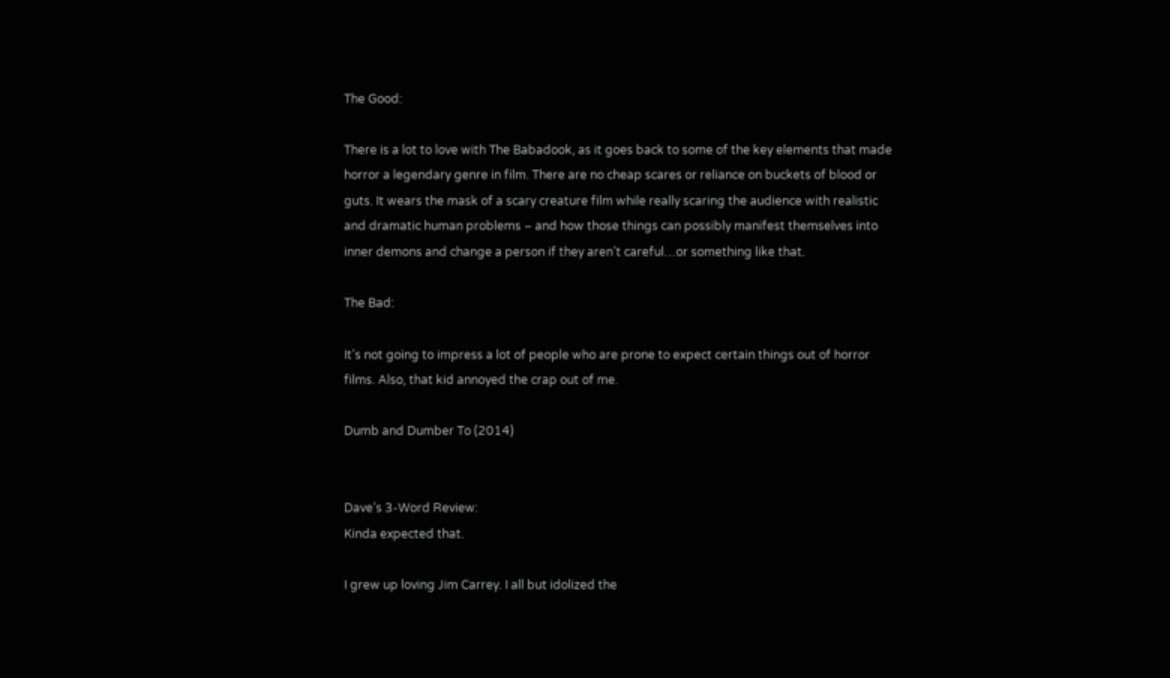The Good:

There is a lot to love with The Babadook, as it goes back to some of the key elements that made horror a legendary genre in film. There are no cheap scares or reliance on buckets of blood or guts. It wears the mask of a scary creature film while really scaring the audience with realistic and dramatic human problems – and how those things can possibly manifest themselves into inner demons and change a person if they aren’t careful…or something like that.

The Bad:

It’s not going to impress a lot of people who are prone to expect certain things out of horror films. Also, that kid annoyed the crap out of me.

Dumb and Dumber To (2014)


Dave’s 3-Word Review:
Kinda expected that.

I grew up loving Jim Carrey. I all but idolized the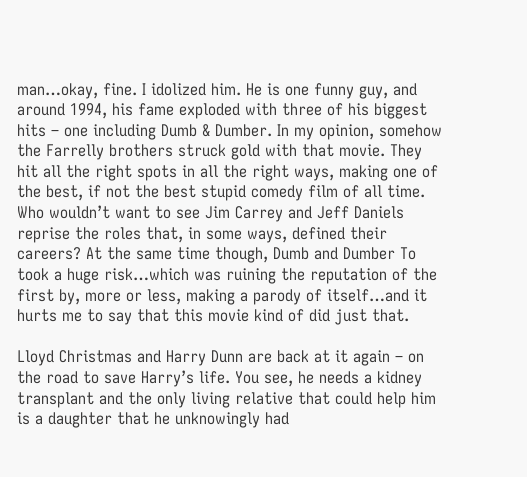man…okay, fine. I idolized him. He is one funny guy, and around 1994, his fame exploded with three of his biggest hits – one including Dumb & Dumber. In my opinion, somehow the Farrelly brothers struck gold with that movie. They hit all the right spots in all the right ways, making one of the best, if not the best stupid comedy film of all time. Who wouldn’t want to see Jim Carrey and Jeff Daniels reprise the roles that, in some ways, defined their careers? At the same time though, Dumb and Dumber To took a huge risk…which was ruining the reputation of the first by, more or less, making a parody of itself…and it hurts me to say that this movie kind of did just that.

Lloyd Christmas and Harry Dunn are back at it again – on the road to save Harry’s life. You see, he needs a kidney transplant and the only living relative that could help him is a daughter that he unknowingly had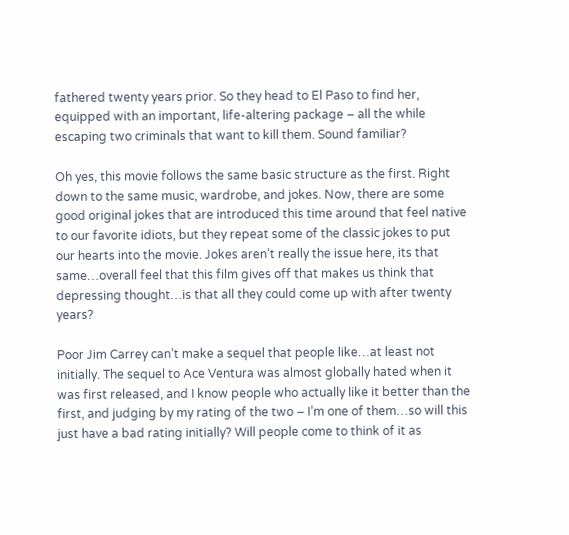fathered twenty years prior. So they head to El Paso to find her, equipped with an important, life-altering package – all the while escaping two criminals that want to kill them. Sound familiar?

Oh yes, this movie follows the same basic structure as the first. Right down to the same music, wardrobe, and jokes. Now, there are some good original jokes that are introduced this time around that feel native to our favorite idiots, but they repeat some of the classic jokes to put our hearts into the movie. Jokes aren’t really the issue here, its that same…overall feel that this film gives off that makes us think that depressing thought…is that all they could come up with after twenty years?

Poor Jim Carrey can’t make a sequel that people like…at least not initially. The sequel to Ace Ventura was almost globally hated when it was first released, and I know people who actually like it better than the first, and judging by my rating of the two – I’m one of them…so will this just have a bad rating initially? Will people come to think of it as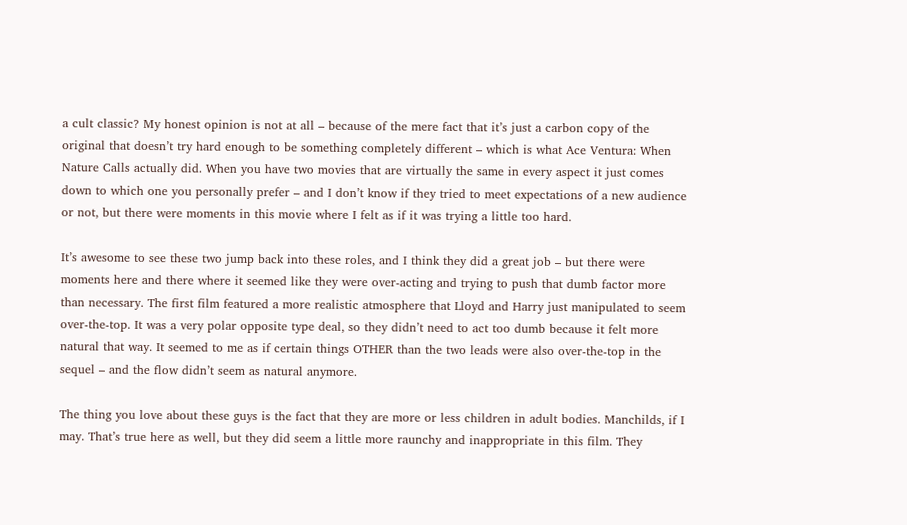a cult classic? My honest opinion is not at all – because of the mere fact that it’s just a carbon copy of the original that doesn’t try hard enough to be something completely different – which is what Ace Ventura: When Nature Calls actually did. When you have two movies that are virtually the same in every aspect it just comes down to which one you personally prefer – and I don’t know if they tried to meet expectations of a new audience or not, but there were moments in this movie where I felt as if it was trying a little too hard.

It’s awesome to see these two jump back into these roles, and I think they did a great job – but there were moments here and there where it seemed like they were over-acting and trying to push that dumb factor more than necessary. The first film featured a more realistic atmosphere that Lloyd and Harry just manipulated to seem over-the-top. It was a very polar opposite type deal, so they didn’t need to act too dumb because it felt more natural that way. It seemed to me as if certain things OTHER than the two leads were also over-the-top in the sequel – and the flow didn’t seem as natural anymore.

The thing you love about these guys is the fact that they are more or less children in adult bodies. Manchilds, if I may. That’s true here as well, but they did seem a little more raunchy and inappropriate in this film. They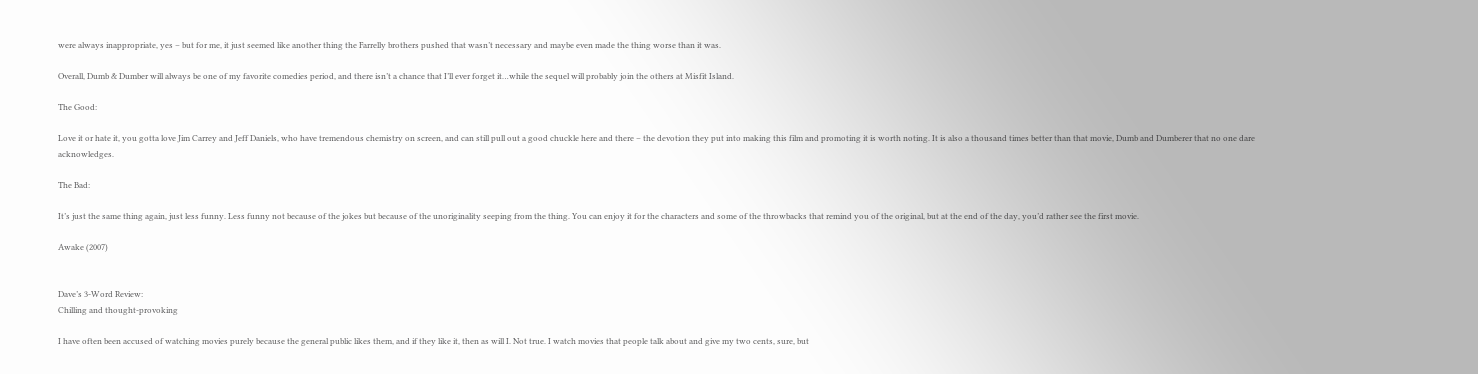were always inappropriate, yes – but for me, it just seemed like another thing the Farrelly brothers pushed that wasn’t necessary and maybe even made the thing worse than it was.

Overall, Dumb & Dumber will always be one of my favorite comedies period, and there isn’t a chance that I’ll ever forget it…while the sequel will probably join the others at Misfit Island.

The Good:

Love it or hate it, you gotta love Jim Carrey and Jeff Daniels, who have tremendous chemistry on screen, and can still pull out a good chuckle here and there – the devotion they put into making this film and promoting it is worth noting. It is also a thousand times better than that movie, Dumb and Dumberer that no one dare acknowledges.

The Bad:

It’s just the same thing again, just less funny. Less funny not because of the jokes but because of the unoriginality seeping from the thing. You can enjoy it for the characters and some of the throwbacks that remind you of the original, but at the end of the day, you’d rather see the first movie.

Awake (2007)


Dave’s 3-Word Review:
Chilling and thought-provoking

I have often been accused of watching movies purely because the general public likes them, and if they like it, then as will I. Not true. I watch movies that people talk about and give my two cents, sure, but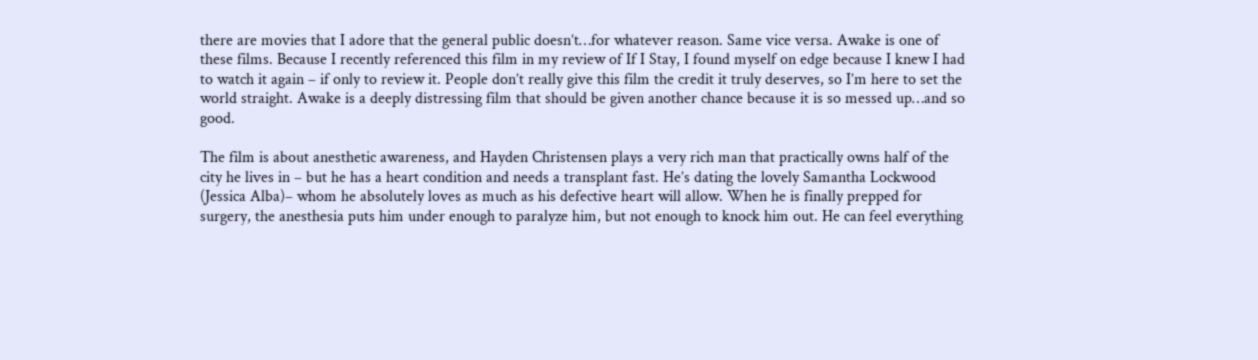there are movies that I adore that the general public doesn’t…for whatever reason. Same vice versa. Awake is one of these films. Because I recently referenced this film in my review of If I Stay, I found myself on edge because I knew I had to watch it again – if only to review it. People don’t really give this film the credit it truly deserves, so I’m here to set the world straight. Awake is a deeply distressing film that should be given another chance because it is so messed up…and so good.

The film is about anesthetic awareness, and Hayden Christensen plays a very rich man that practically owns half of the city he lives in – but he has a heart condition and needs a transplant fast. He’s dating the lovely Samantha Lockwood  (Jessica Alba)– whom he absolutely loves as much as his defective heart will allow. When he is finally prepped for surgery, the anesthesia puts him under enough to paralyze him, but not enough to knock him out. He can feel everything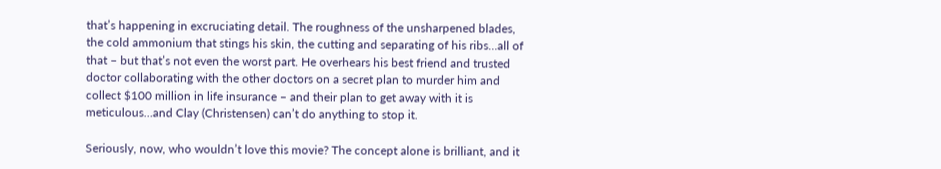that’s happening in excruciating detail. The roughness of the unsharpened blades, the cold ammonium that stings his skin, the cutting and separating of his ribs…all of that – but that’s not even the worst part. He overhears his best friend and trusted doctor collaborating with the other doctors on a secret plan to murder him and collect $100 million in life insurance – and their plan to get away with it is meticulous…and Clay (Christensen) can’t do anything to stop it.

Seriously, now, who wouldn’t love this movie? The concept alone is brilliant, and it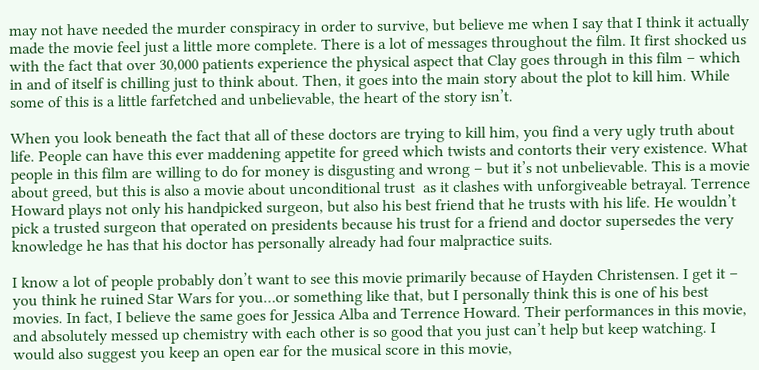may not have needed the murder conspiracy in order to survive, but believe me when I say that I think it actually made the movie feel just a little more complete. There is a lot of messages throughout the film. It first shocked us with the fact that over 30,000 patients experience the physical aspect that Clay goes through in this film – which in and of itself is chilling just to think about. Then, it goes into the main story about the plot to kill him. While some of this is a little farfetched and unbelievable, the heart of the story isn’t.

When you look beneath the fact that all of these doctors are trying to kill him, you find a very ugly truth about life. People can have this ever maddening appetite for greed which twists and contorts their very existence. What people in this film are willing to do for money is disgusting and wrong – but it’s not unbelievable. This is a movie about greed, but this is also a movie about unconditional trust  as it clashes with unforgiveable betrayal. Terrence Howard plays not only his handpicked surgeon, but also his best friend that he trusts with his life. He wouldn’t pick a trusted surgeon that operated on presidents because his trust for a friend and doctor supersedes the very knowledge he has that his doctor has personally already had four malpractice suits.

I know a lot of people probably don’t want to see this movie primarily because of Hayden Christensen. I get it – you think he ruined Star Wars for you…or something like that, but I personally think this is one of his best movies. In fact, I believe the same goes for Jessica Alba and Terrence Howard. Their performances in this movie, and absolutely messed up chemistry with each other is so good that you just can’t help but keep watching. I would also suggest you keep an open ear for the musical score in this movie,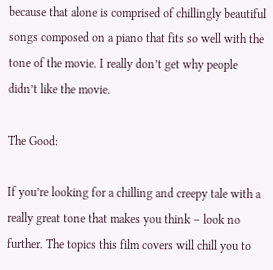because that alone is comprised of chillingly beautiful songs composed on a piano that fits so well with the tone of the movie. I really don’t get why people didn’t like the movie.

The Good:

If you’re looking for a chilling and creepy tale with a really great tone that makes you think – look no further. The topics this film covers will chill you to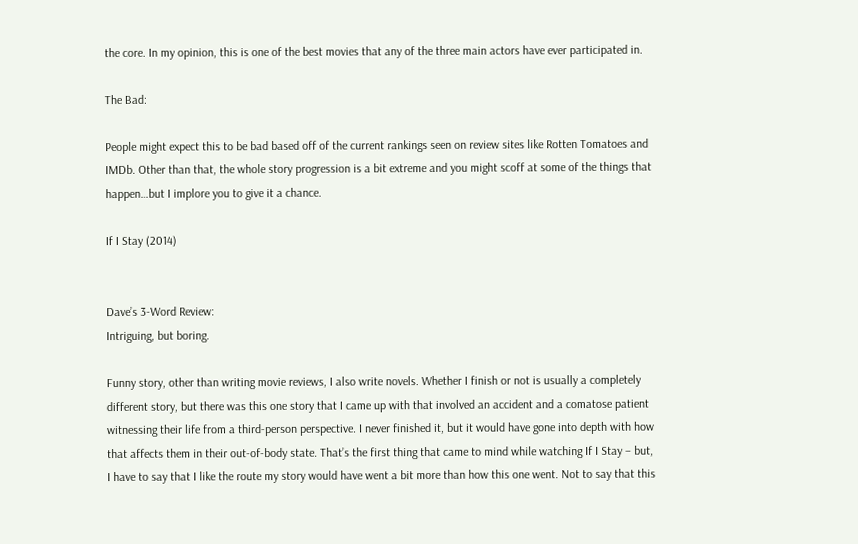the core. In my opinion, this is one of the best movies that any of the three main actors have ever participated in.

The Bad:

People might expect this to be bad based off of the current rankings seen on review sites like Rotten Tomatoes and IMDb. Other than that, the whole story progression is a bit extreme and you might scoff at some of the things that happen…but I implore you to give it a chance.

If I Stay (2014)


Dave’s 3-Word Review:
Intriguing, but boring.

Funny story, other than writing movie reviews, I also write novels. Whether I finish or not is usually a completely different story, but there was this one story that I came up with that involved an accident and a comatose patient witnessing their life from a third-person perspective. I never finished it, but it would have gone into depth with how that affects them in their out-of-body state. That’s the first thing that came to mind while watching If I Stay – but, I have to say that I like the route my story would have went a bit more than how this one went. Not to say that this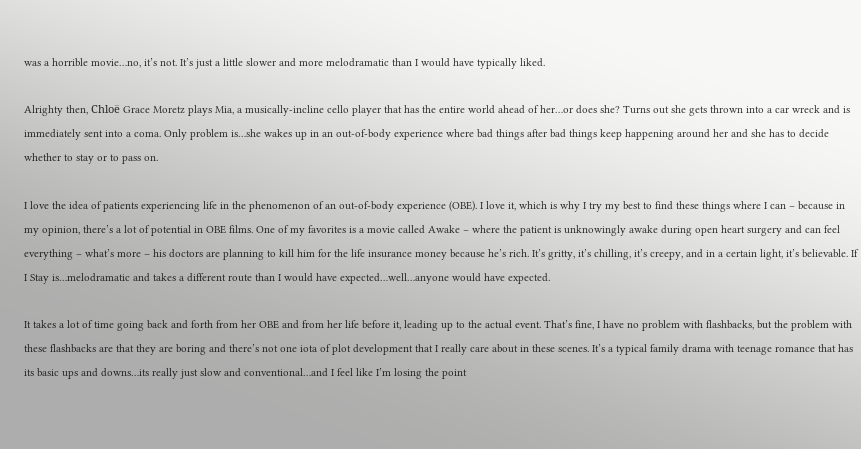was a horrible movie…no, it’s not. It’s just a little slower and more melodramatic than I would have typically liked.

Alrighty then, Chloë Grace Moretz plays Mia, a musically-incline cello player that has the entire world ahead of her…or does she? Turns out she gets thrown into a car wreck and is immediately sent into a coma. Only problem is…she wakes up in an out-of-body experience where bad things after bad things keep happening around her and she has to decide whether to stay or to pass on.

I love the idea of patients experiencing life in the phenomenon of an out-of-body experience (OBE). I love it, which is why I try my best to find these things where I can – because in my opinion, there’s a lot of potential in OBE films. One of my favorites is a movie called Awake – where the patient is unknowingly awake during open heart surgery and can feel everything – what’s more – his doctors are planning to kill him for the life insurance money because he’s rich. It’s gritty, it’s chilling, it’s creepy, and in a certain light, it’s believable. If I Stay is…melodramatic and takes a different route than I would have expected…well…anyone would have expected.

It takes a lot of time going back and forth from her OBE and from her life before it, leading up to the actual event. That’s fine, I have no problem with flashbacks, but the problem with these flashbacks are that they are boring and there’s not one iota of plot development that I really care about in these scenes. It’s a typical family drama with teenage romance that has its basic ups and downs…its really just slow and conventional…and I feel like I’m losing the point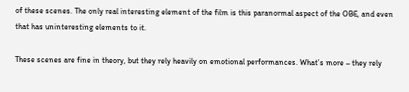of these scenes. The only real interesting element of the film is this paranormal aspect of the OBE, and even that has uninteresting elements to it.

These scenes are fine in theory, but they rely heavily on emotional performances. What’s more – they rely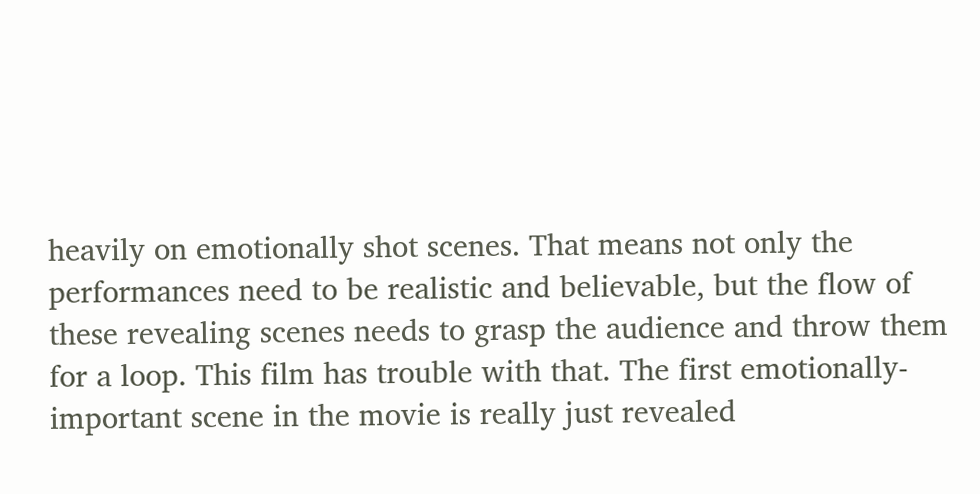heavily on emotionally shot scenes. That means not only the performances need to be realistic and believable, but the flow of these revealing scenes needs to grasp the audience and throw them for a loop. This film has trouble with that. The first emotionally-important scene in the movie is really just revealed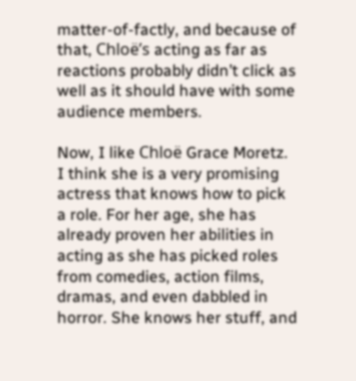matter-of-factly, and because of that, Chloë’s acting as far as reactions probably didn’t click as well as it should have with some audience members.

Now, I like Chloë Grace Moretz. I think she is a very promising actress that knows how to pick a role. For her age, she has already proven her abilities in acting as she has picked roles from comedies, action films, dramas, and even dabbled in horror. She knows her stuff, and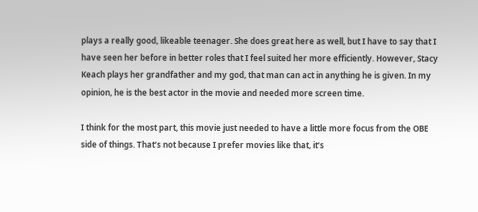plays a really good, likeable teenager. She does great here as well, but I have to say that I have seen her before in better roles that I feel suited her more efficiently. However, Stacy Keach plays her grandfather and my god, that man can act in anything he is given. In my opinion, he is the best actor in the movie and needed more screen time.

I think for the most part, this movie just needed to have a little more focus from the OBE side of things. That’s not because I prefer movies like that, it’s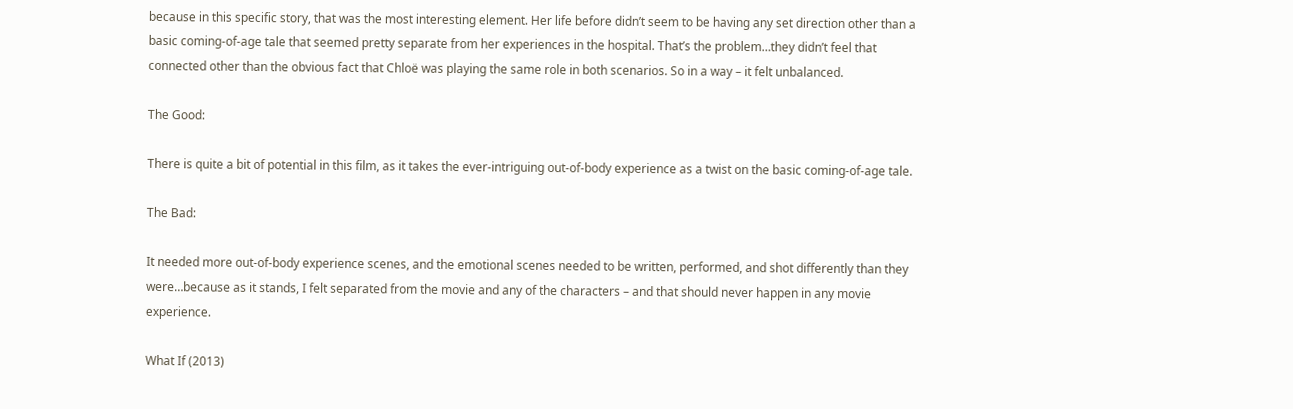because in this specific story, that was the most interesting element. Her life before didn’t seem to be having any set direction other than a basic coming-of-age tale that seemed pretty separate from her experiences in the hospital. That’s the problem…they didn’t feel that connected other than the obvious fact that Chloë was playing the same role in both scenarios. So in a way – it felt unbalanced.

The Good:

There is quite a bit of potential in this film, as it takes the ever-intriguing out-of-body experience as a twist on the basic coming-of-age tale.

The Bad:

It needed more out-of-body experience scenes, and the emotional scenes needed to be written, performed, and shot differently than they were…because as it stands, I felt separated from the movie and any of the characters – and that should never happen in any movie experience.

What If (2013)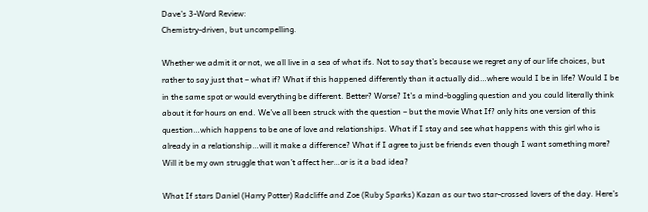Dave’s 3-Word Review:
Chemistry-driven, but uncompelling.

Whether we admit it or not, we all live in a sea of what ifs. Not to say that’s because we regret any of our life choices, but rather to say just that – what if? What if this happened differently than it actually did…where would I be in life? Would I be in the same spot or would everything be different. Better? Worse? It’s a mind-boggling question and you could literally think about it for hours on end. We’ve all been struck with the question – but the movie What If? only hits one version of this question…which happens to be one of love and relationships. What if I stay and see what happens with this girl who is already in a relationship…will it make a difference? What if I agree to just be friends even though I want something more? Will it be my own struggle that won’t affect her…or is it a bad idea?

What If stars Daniel (Harry Potter) Radcliffe and Zoe (Ruby Sparks) Kazan as our two star-crossed lovers of the day. Here’s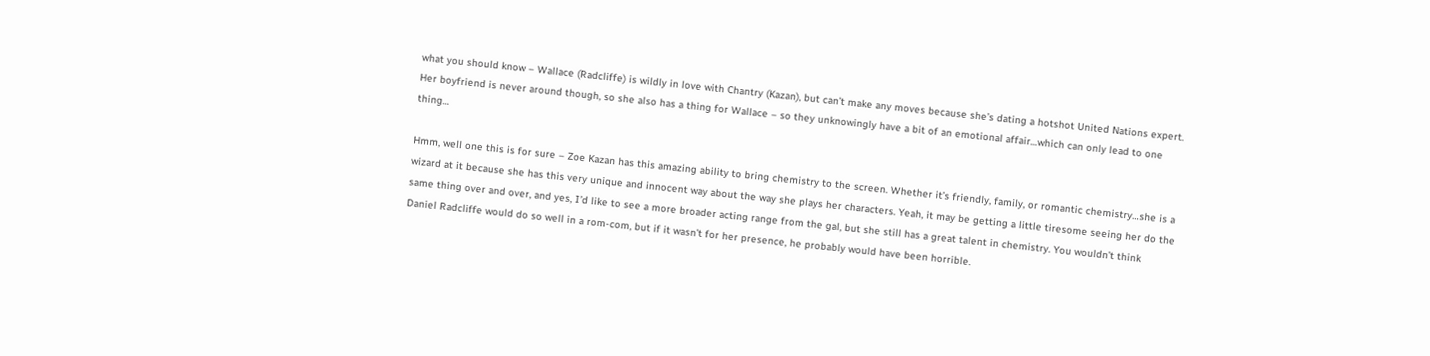what you should know – Wallace (Radcliffe) is wildly in love with Chantry (Kazan), but can’t make any moves because she’s dating a hotshot United Nations expert. Her boyfriend is never around though, so she also has a thing for Wallace – so they unknowingly have a bit of an emotional affair…which can only lead to one thing…

Hmm, well one this is for sure – Zoe Kazan has this amazing ability to bring chemistry to the screen. Whether it’s friendly, family, or romantic chemistry…she is a wizard at it because she has this very unique and innocent way about the way she plays her characters. Yeah, it may be getting a little tiresome seeing her do the same thing over and over, and yes, I’d like to see a more broader acting range from the gal, but she still has a great talent in chemistry. You wouldn’t think Daniel Radcliffe would do so well in a rom-com, but if it wasn’t for her presence, he probably would have been horrible.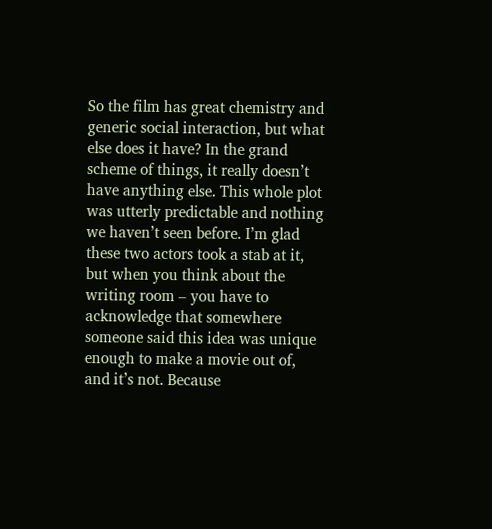So the film has great chemistry and generic social interaction, but what else does it have? In the grand scheme of things, it really doesn’t have anything else. This whole plot was utterly predictable and nothing we haven’t seen before. I’m glad these two actors took a stab at it, but when you think about the writing room – you have to acknowledge that somewhere someone said this idea was unique enough to make a movie out of, and it’s not. Because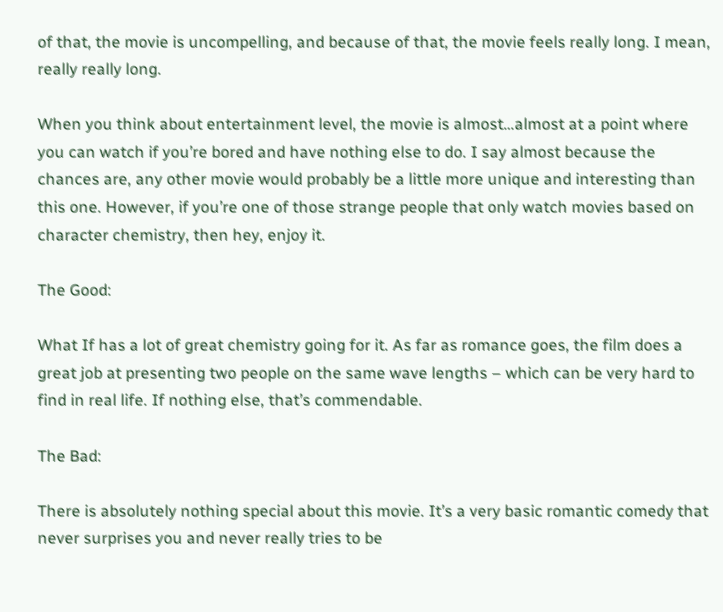of that, the movie is uncompelling, and because of that, the movie feels really long. I mean, really really long.

When you think about entertainment level, the movie is almost…almost at a point where you can watch if you’re bored and have nothing else to do. I say almost because the chances are, any other movie would probably be a little more unique and interesting than this one. However, if you’re one of those strange people that only watch movies based on character chemistry, then hey, enjoy it.

The Good:

What If has a lot of great chemistry going for it. As far as romance goes, the film does a great job at presenting two people on the same wave lengths – which can be very hard to find in real life. If nothing else, that’s commendable.

The Bad:

There is absolutely nothing special about this movie. It’s a very basic romantic comedy that never surprises you and never really tries to be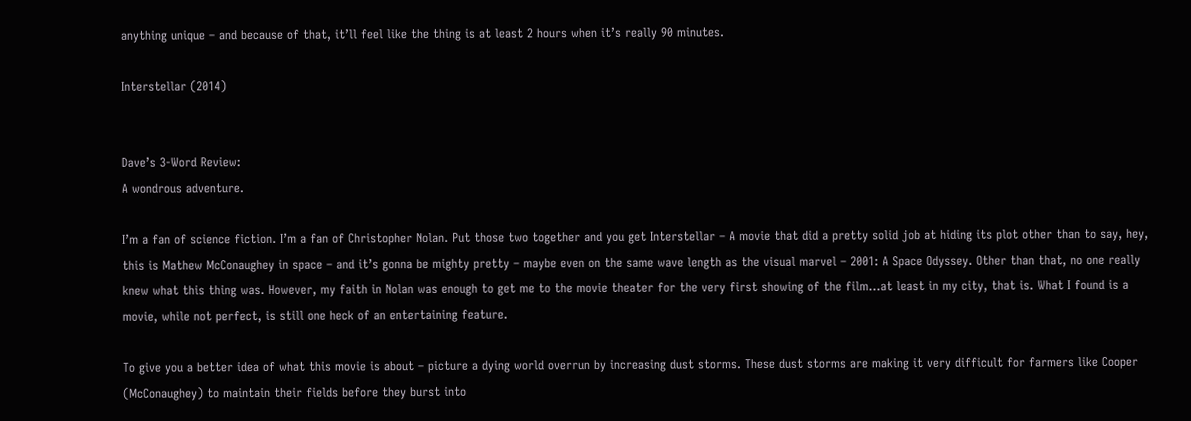anything unique – and because of that, it’ll feel like the thing is at least 2 hours when it’s really 90 minutes.

Interstellar (2014)


Dave’s 3-Word Review:
A wondrous adventure.

I’m a fan of science fiction. I’m a fan of Christopher Nolan. Put those two together and you get Interstellar – A movie that did a pretty solid job at hiding its plot other than to say, hey, this is Mathew McConaughey in space – and it’s gonna be mighty pretty – maybe even on the same wave length as the visual marvel – 2001: A Space Odyssey. Other than that, no one really knew what this thing was. However, my faith in Nolan was enough to get me to the movie theater for the very first showing of the film…at least in my city, that is. What I found is a movie, while not perfect, is still one heck of an entertaining feature.

To give you a better idea of what this movie is about – picture a dying world overrun by increasing dust storms. These dust storms are making it very difficult for farmers like Cooper (McConaughey) to maintain their fields before they burst into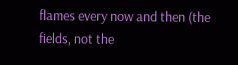flames every now and then (the fields, not the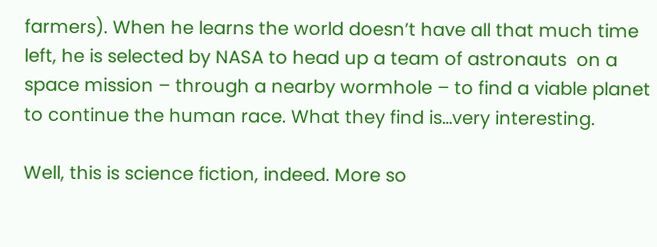farmers). When he learns the world doesn’t have all that much time left, he is selected by NASA to head up a team of astronauts  on a space mission – through a nearby wormhole – to find a viable planet to continue the human race. What they find is…very interesting.

Well, this is science fiction, indeed. More so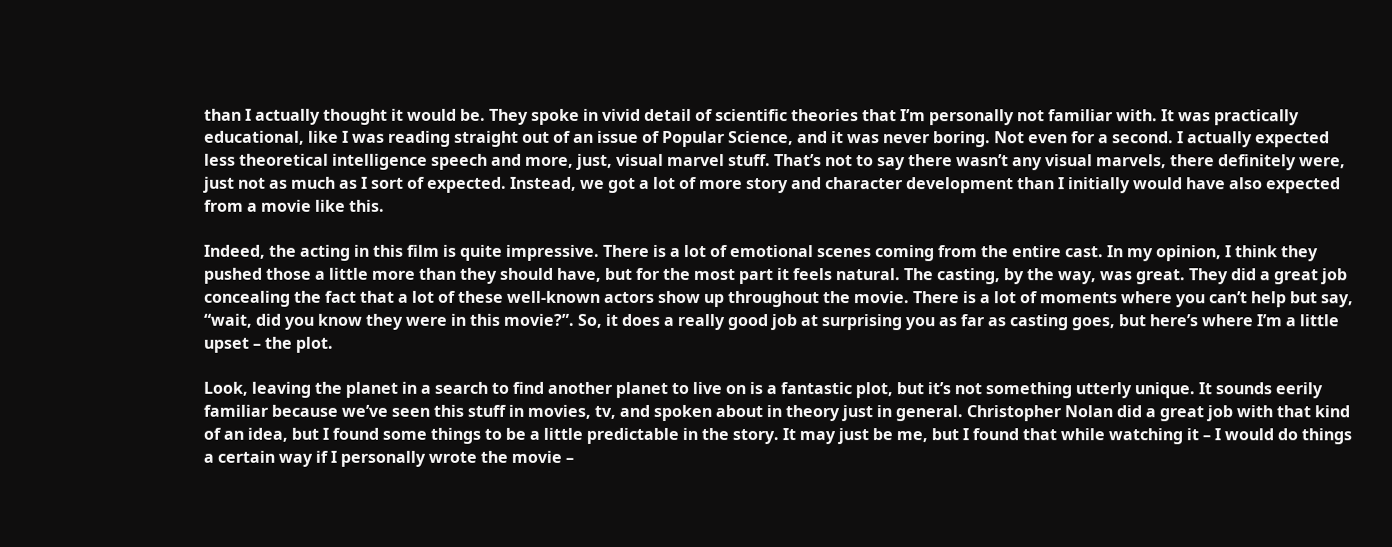than I actually thought it would be. They spoke in vivid detail of scientific theories that I’m personally not familiar with. It was practically educational, like I was reading straight out of an issue of Popular Science, and it was never boring. Not even for a second. I actually expected less theoretical intelligence speech and more, just, visual marvel stuff. That’s not to say there wasn’t any visual marvels, there definitely were, just not as much as I sort of expected. Instead, we got a lot of more story and character development than I initially would have also expected from a movie like this.

Indeed, the acting in this film is quite impressive. There is a lot of emotional scenes coming from the entire cast. In my opinion, I think they pushed those a little more than they should have, but for the most part it feels natural. The casting, by the way, was great. They did a great job concealing the fact that a lot of these well-known actors show up throughout the movie. There is a lot of moments where you can’t help but say, “wait, did you know they were in this movie?”. So, it does a really good job at surprising you as far as casting goes, but here’s where I’m a little upset – the plot.

Look, leaving the planet in a search to find another planet to live on is a fantastic plot, but it’s not something utterly unique. It sounds eerily familiar because we’ve seen this stuff in movies, tv, and spoken about in theory just in general. Christopher Nolan did a great job with that kind of an idea, but I found some things to be a little predictable in the story. It may just be me, but I found that while watching it – I would do things a certain way if I personally wrote the movie –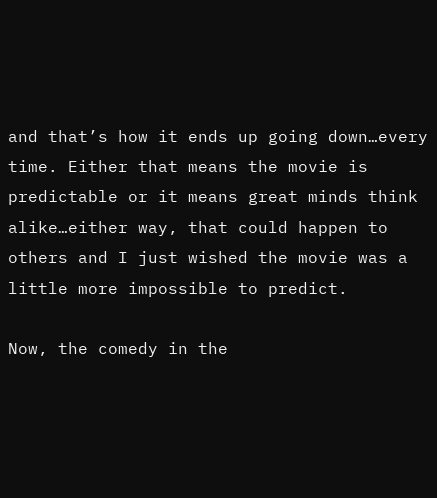and that’s how it ends up going down…every time. Either that means the movie is predictable or it means great minds think alike…either way, that could happen to others and I just wished the movie was a little more impossible to predict.

Now, the comedy in the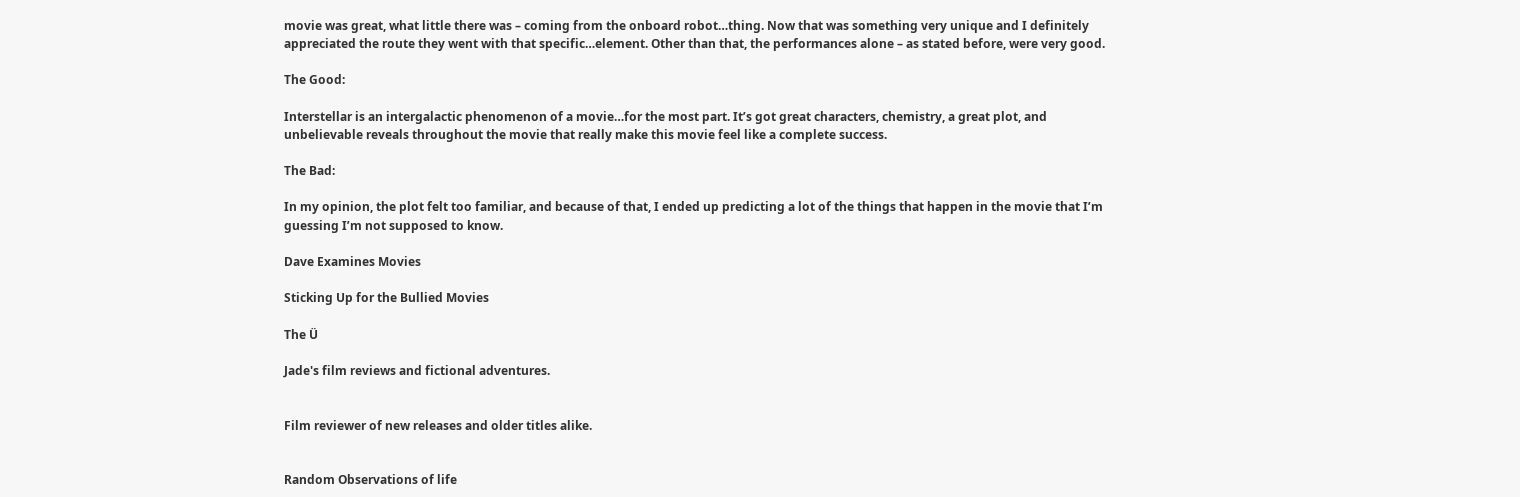movie was great, what little there was – coming from the onboard robot…thing. Now that was something very unique and I definitely appreciated the route they went with that specific…element. Other than that, the performances alone – as stated before, were very good.

The Good:

Interstellar is an intergalactic phenomenon of a movie…for the most part. It’s got great characters, chemistry, a great plot, and unbelievable reveals throughout the movie that really make this movie feel like a complete success.

The Bad:

In my opinion, the plot felt too familiar, and because of that, I ended up predicting a lot of the things that happen in the movie that I’m guessing I’m not supposed to know.

Dave Examines Movies

Sticking Up for the Bullied Movies

The Ü

Jade's film reviews and fictional adventures.


Film reviewer of new releases and older titles alike.


Random Observations of life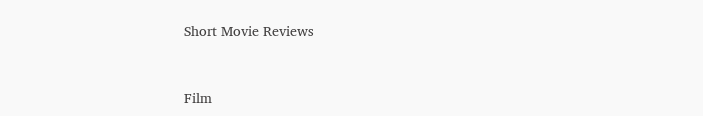Short Movie Reviews


Film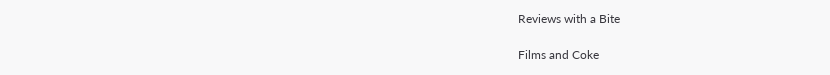Reviews with a Bite

Films and Coke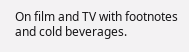On film and TV with footnotes and cold beverages.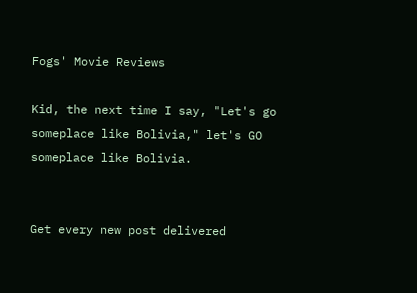Fogs' Movie Reviews

Kid, the next time I say, "Let's go someplace like Bolivia," let's GO someplace like Bolivia.


Get every new post delivered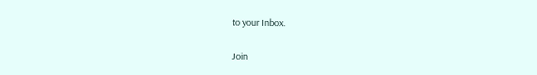to your Inbox.

Join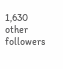1,630 other followers